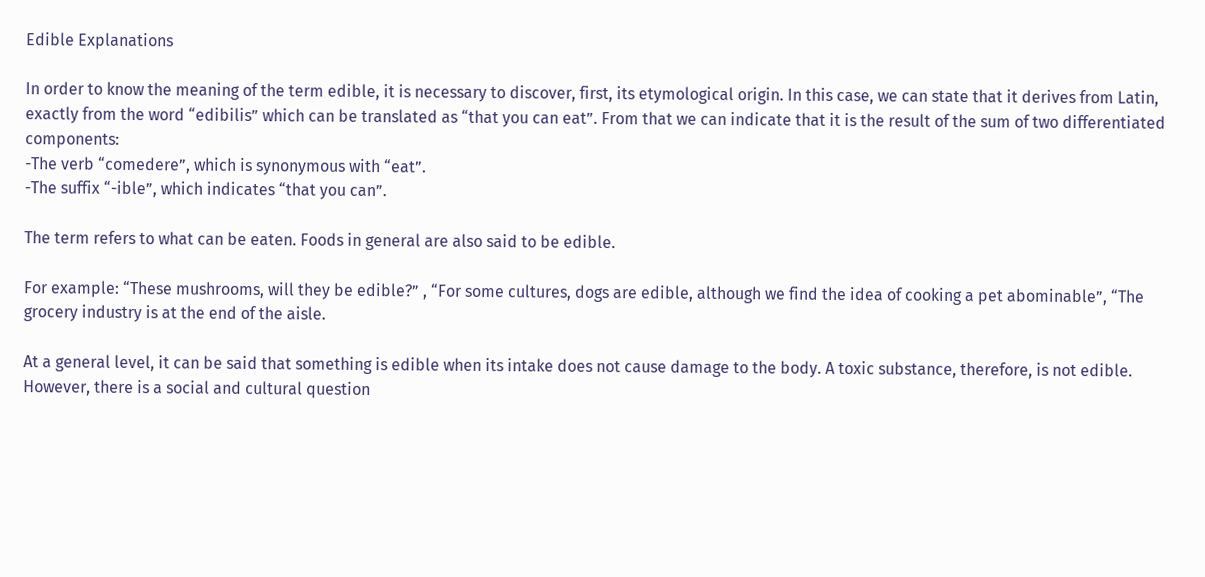Edible Explanations

In order to know the meaning of the term edible, it is necessary to discover, first, its etymological origin. In this case, we can state that it derives from Latin, exactly from the word “edibilis” which can be translated as “that you can eat”. From that we can indicate that it is the result of the sum of two differentiated components:
-The verb “comedere”, which is synonymous with “eat”.
-The suffix “-ible”, which indicates “that you can”.

The term refers to what can be eaten. Foods in general are also said to be edible.

For example: “These mushrooms, will they be edible?” , “For some cultures, dogs are edible, although we find the idea of cooking a pet abominable”, “The grocery industry is at the end of the aisle.

At a general level, it can be said that something is edible when its intake does not cause damage to the body. A toxic substance, therefore, is not edible. However, there is a social and cultural question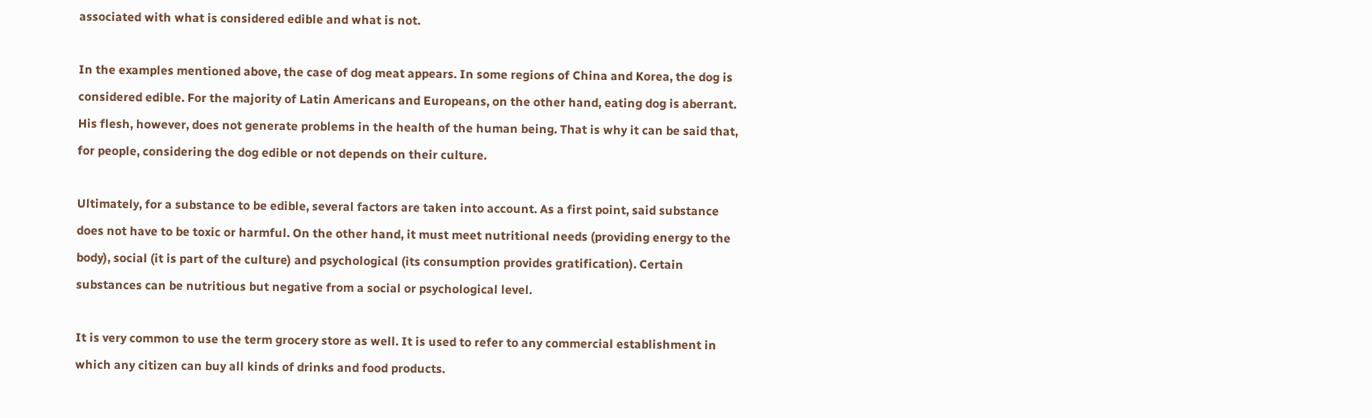associated with what is considered edible and what is not.

In the examples mentioned above, the case of dog meat appears. In some regions of China and Korea, the dog is considered edible. For the majority of Latin Americans and Europeans, on the other hand, eating dog is aberrant. His flesh, however, does not generate problems in the health of the human being. That is why it can be said that, for people, considering the dog edible or not depends on their culture.

Ultimately, for a substance to be edible, several factors are taken into account. As a first point, said substance does not have to be toxic or harmful. On the other hand, it must meet nutritional needs (providing energy to the body), social (it is part of the culture) and psychological (its consumption provides gratification). Certain substances can be nutritious but negative from a social or psychological level.

It is very common to use the term grocery store as well. It is used to refer to any commercial establishment in which any citizen can buy all kinds of drinks and food products.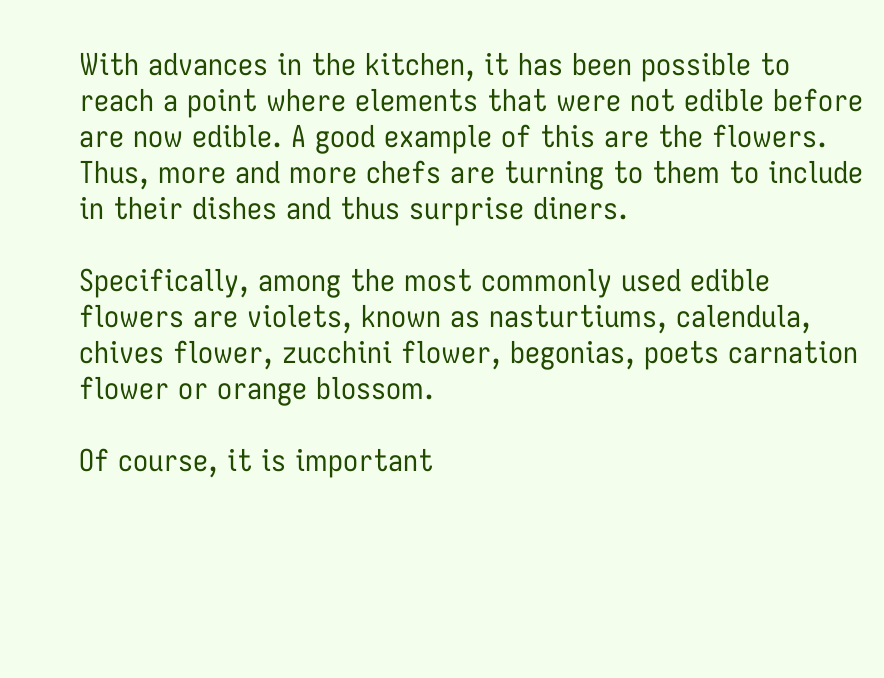With advances in the kitchen, it has been possible to reach a point where elements that were not edible before are now edible. A good example of this are the flowers. Thus, more and more chefs are turning to them to include in their dishes and thus surprise diners.

Specifically, among the most commonly used edible flowers are violets, known as nasturtiums, calendula, chives flower, zucchini flower, begonias, poets carnation flower or orange blossom.

Of course, it is important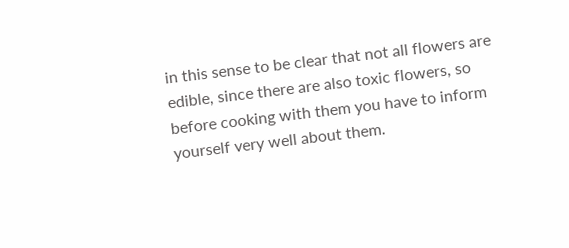in this sense to be clear that not all flowers are edible, since there are also toxic flowers, so before cooking with them you have to inform yourself very well about them.